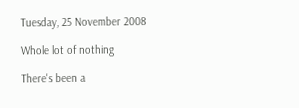Tuesday, 25 November 2008

Whole lot of nothing

There's been a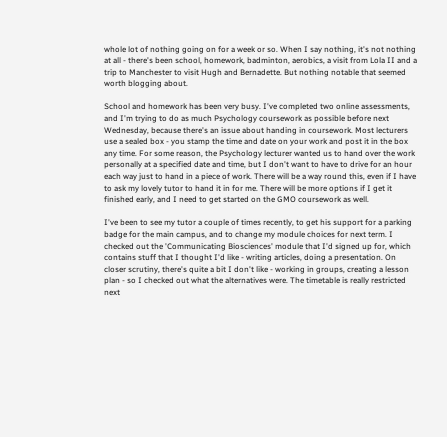whole lot of nothing going on for a week or so. When I say nothing, it's not nothing at all - there's been school, homework, badminton, aerobics, a visit from Lola II and a trip to Manchester to visit Hugh and Bernadette. But nothing notable that seemed worth blogging about.

School and homework has been very busy. I've completed two online assessments, and I'm trying to do as much Psychology coursework as possible before next Wednesday, because there's an issue about handing in coursework. Most lecturers use a sealed box - you stamp the time and date on your work and post it in the box any time. For some reason, the Psychology lecturer wanted us to hand over the work personally at a specified date and time, but I don't want to have to drive for an hour each way just to hand in a piece of work. There will be a way round this, even if I have to ask my lovely tutor to hand it in for me. There will be more options if I get it finished early, and I need to get started on the GMO coursework as well.

I've been to see my tutor a couple of times recently, to get his support for a parking badge for the main campus, and to change my module choices for next term. I checked out the 'Communicating Biosciences' module that I'd signed up for, which contains stuff that I thought I'd like - writing articles, doing a presentation. On closer scrutiny, there's quite a bit I don't like - working in groups, creating a lesson plan - so I checked out what the alternatives were. The timetable is really restricted next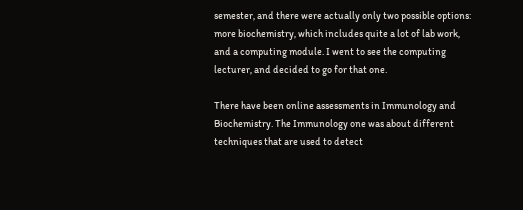semester, and there were actually only two possible options: more biochemistry, which includes quite a lot of lab work, and a computing module. I went to see the computing lecturer, and decided to go for that one.

There have been online assessments in Immunology and Biochemistry. The Immunology one was about different techniques that are used to detect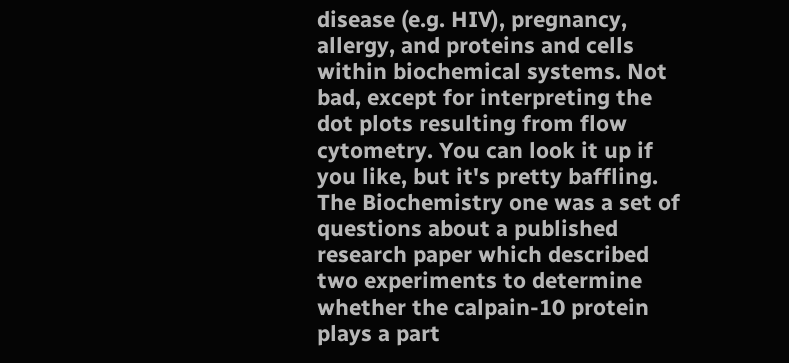disease (e.g. HIV), pregnancy, allergy, and proteins and cells within biochemical systems. Not bad, except for interpreting the dot plots resulting from flow cytometry. You can look it up if you like, but it's pretty baffling. The Biochemistry one was a set of questions about a published research paper which described two experiments to determine whether the calpain-10 protein plays a part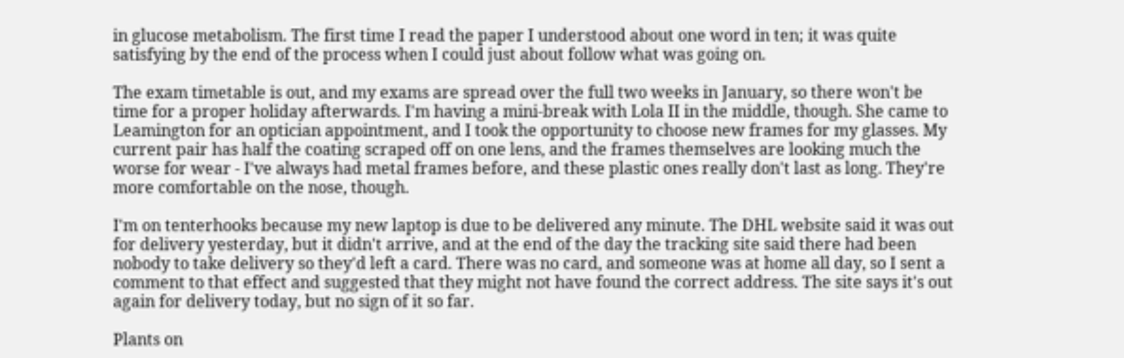in glucose metabolism. The first time I read the paper I understood about one word in ten; it was quite satisfying by the end of the process when I could just about follow what was going on.

The exam timetable is out, and my exams are spread over the full two weeks in January, so there won't be time for a proper holiday afterwards. I'm having a mini-break with Lola II in the middle, though. She came to Leamington for an optician appointment, and I took the opportunity to choose new frames for my glasses. My current pair has half the coating scraped off on one lens, and the frames themselves are looking much the worse for wear - I've always had metal frames before, and these plastic ones really don't last as long. They're more comfortable on the nose, though.

I'm on tenterhooks because my new laptop is due to be delivered any minute. The DHL website said it was out for delivery yesterday, but it didn't arrive, and at the end of the day the tracking site said there had been nobody to take delivery so they'd left a card. There was no card, and someone was at home all day, so I sent a comment to that effect and suggested that they might not have found the correct address. The site says it's out again for delivery today, but no sign of it so far.

Plants on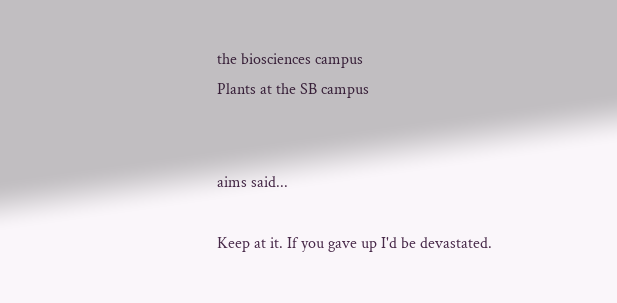the biosciences campus
Plants at the SB campus


aims said...

Keep at it. If you gave up I'd be devastated.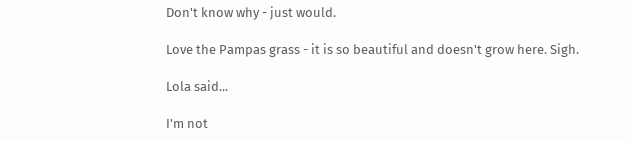Don't know why - just would.

Love the Pampas grass - it is so beautiful and doesn't grow here. Sigh.

Lola said...

I'm not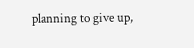planning to give up,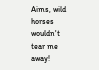Aims, wild horses wouldn't tear me away!